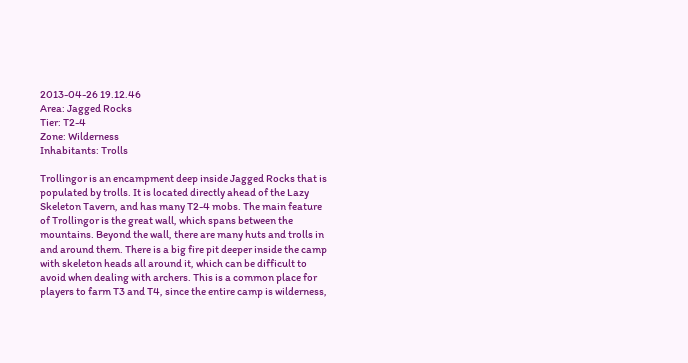2013-04-26 19.12.46
Area: Jagged Rocks
Tier: T2-4
Zone: Wilderness
Inhabitants: Trolls

Trollingor is an encampment deep inside Jagged Rocks that is populated by trolls. It is located directly ahead of the Lazy Skeleton Tavern, and has many T2-4 mobs. The main feature of Trollingor is the great wall, which spans between the mountains. Beyond the wall, there are many huts and trolls in and around them. There is a big fire pit deeper inside the camp with skeleton heads all around it, which can be difficult to avoid when dealing with archers. This is a common place for players to farm T3 and T4, since the entire camp is wilderness,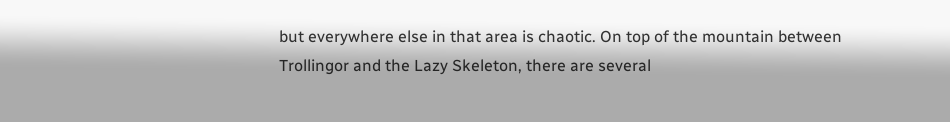but everywhere else in that area is chaotic. On top of the mountain between Trollingor and the Lazy Skeleton, there are several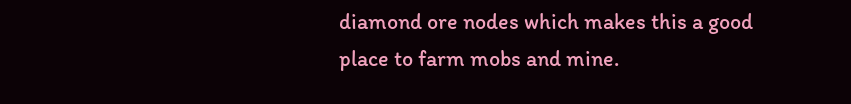diamond ore nodes which makes this a good place to farm mobs and mine.